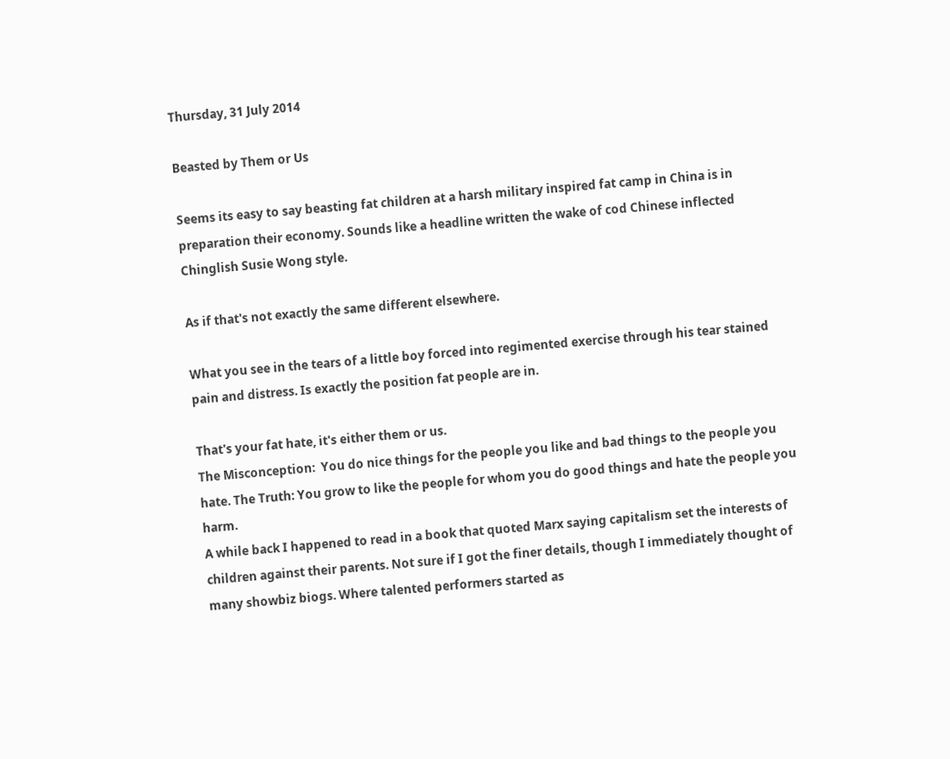Thursday, 31 July 2014

Beasted by Them or Us

Seems its easy to say beasting fat children at a harsh military inspired fat camp in China is in preparation their economy. Sounds like a headline written the wake of cod Chinese inflected Chinglish Susie Wong style.

As if that's not exactly the same different elsewhere.

What you see in the tears of a little boy forced into regimented exercise through his tear stained pain and distress. Is exactly the position fat people are in.

That's your fat hate, it's either them or us.
The Misconception:  You do nice things for the people you like and bad things to the people you hate. The Truth: You grow to like the people for whom you do good things and hate the people you harm.
A while back I happened to read in a book that quoted Marx saying capitalism set the interests of children against their parents. Not sure if I got the finer details, though I immediately thought of many showbiz biogs. Where talented performers started as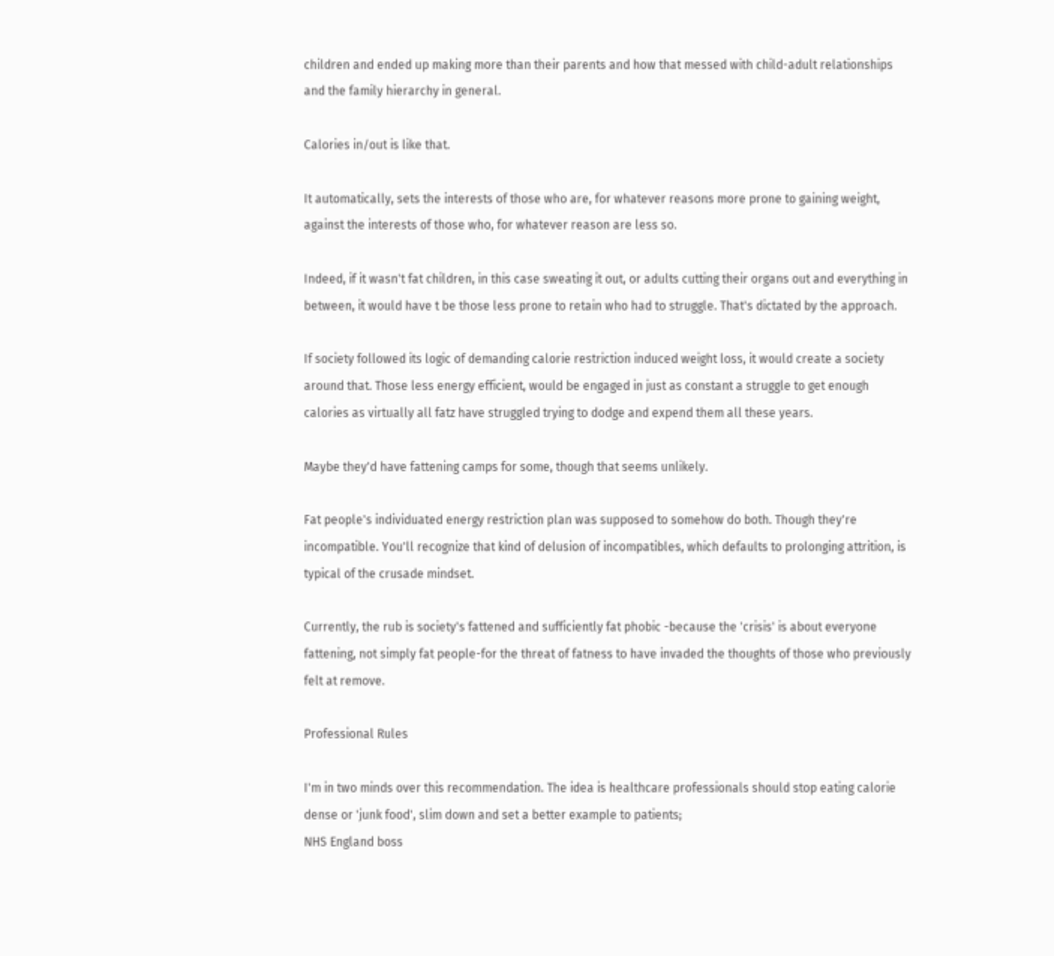children and ended up making more than their parents and how that messed with child-adult relationships and the family hierarchy in general.

Calories in/out is like that.

It automatically, sets the interests of those who are, for whatever reasons more prone to gaining weight, against the interests of those who, for whatever reason are less so.

Indeed, if it wasn't fat children, in this case sweating it out, or adults cutting their organs out and everything in between, it would have t be those less prone to retain who had to struggle. That's dictated by the approach.

If society followed its logic of demanding calorie restriction induced weight loss, it would create a society around that. Those less energy efficient, would be engaged in just as constant a struggle to get enough calories as virtually all fatz have struggled trying to dodge and expend them all these years.

Maybe they'd have fattening camps for some, though that seems unlikely.

Fat people's individuated energy restriction plan was supposed to somehow do both. Though they're incompatible. You'll recognize that kind of delusion of incompatibles, which defaults to prolonging attrition, is typical of the crusade mindset.

Currently, the rub is society's fattened and sufficiently fat phobic -because the 'crisis' is about everyone fattening, not simply fat people-for the threat of fatness to have invaded the thoughts of those who previously felt at remove.

Professional Rules

I'm in two minds over this recommendation. The idea is healthcare professionals should stop eating calorie dense or 'junk food', slim down and set a better example to patients;
NHS England boss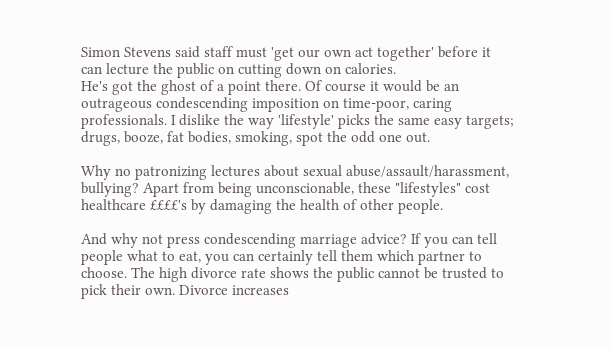Simon Stevens said staff must 'get our own act together' before it can lecture the public on cutting down on calories.
He's got the ghost of a point there. Of course it would be an outrageous condescending imposition on time-poor, caring professionals. I dislike the way 'lifestyle' picks the same easy targets; drugs, booze, fat bodies, smoking, spot the odd one out.

Why no patronizing lectures about sexual abuse/assault/harassment, bullying? Apart from being unconscionable, these "lifestyles" cost healthcare ££££'s by damaging the health of other people.

And why not press condescending marriage advice? If you can tell people what to eat, you can certainly tell them which partner to choose. The high divorce rate shows the public cannot be trusted to pick their own. Divorce increases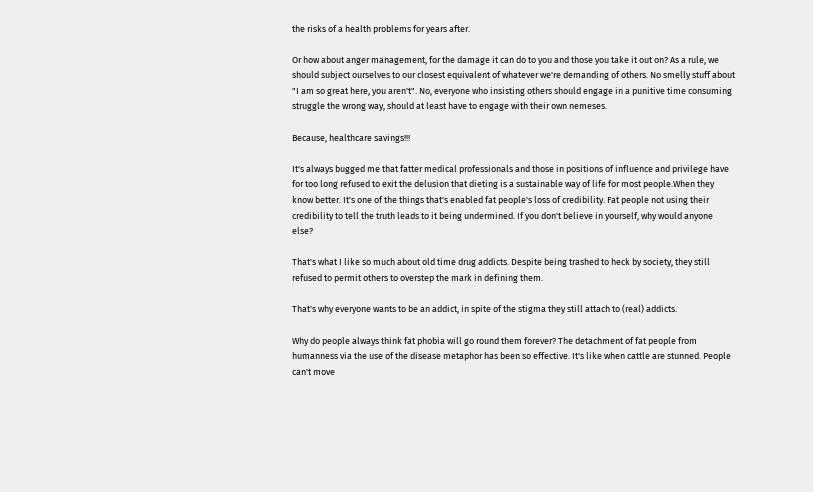the risks of a health problems for years after.

Or how about anger management, for the damage it can do to you and those you take it out on? As a rule, we should subject ourselves to our closest equivalent of whatever we're demanding of others. No smelly stuff about "I am so great here, you aren't". No, everyone who insisting others should engage in a punitive time consuming struggle the wrong way, should at least have to engage with their own nemeses.

Because, healthcare savings!!!

It's always bugged me that fatter medical professionals and those in positions of influence and privilege have for too long refused to exit the delusion that dieting is a sustainable way of life for most people.When they know better. It's one of the things that's enabled fat people's loss of credibility. Fat people not using their credibility to tell the truth leads to it being undermined. If you don't believe in yourself, why would anyone else?

That's what I like so much about old time drug addicts. Despite being trashed to heck by society, they still refused to permit others to overstep the mark in defining them.

That's why everyone wants to be an addict, in spite of the stigma they still attach to (real) addicts.

Why do people always think fat phobia will go round them forever? The detachment of fat people from humanness via the use of the disease metaphor has been so effective. It's like when cattle are stunned. People can't move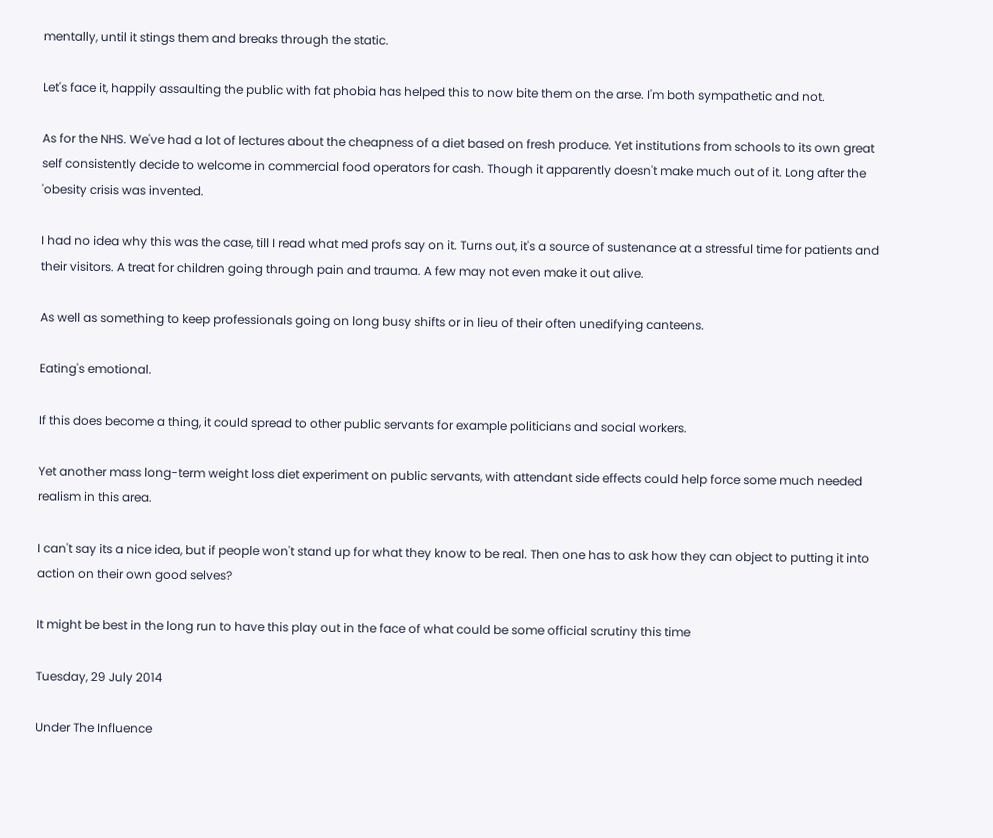mentally, until it stings them and breaks through the static.

Let's face it, happily assaulting the public with fat phobia has helped this to now bite them on the arse. I'm both sympathetic and not.

As for the NHS. We've had a lot of lectures about the cheapness of a diet based on fresh produce. Yet institutions from schools to its own great self consistently decide to welcome in commercial food operators for cash. Though it apparently doesn't make much out of it. Long after the 'obesity crisis was invented.

I had no idea why this was the case, till I read what med profs say on it. Turns out, it's a source of sustenance at a stressful time for patients and their visitors. A treat for children going through pain and trauma. A few may not even make it out alive.

As well as something to keep professionals going on long busy shifts or in lieu of their often unedifying canteens.

Eating's emotional.

If this does become a thing, it could spread to other public servants for example politicians and social workers.

Yet another mass long-term weight loss diet experiment on public servants, with attendant side effects could help force some much needed realism in this area.

I can't say its a nice idea, but if people won't stand up for what they know to be real. Then one has to ask how they can object to putting it into action on their own good selves?

It might be best in the long run to have this play out in the face of what could be some official scrutiny this time

Tuesday, 29 July 2014

Under The Influence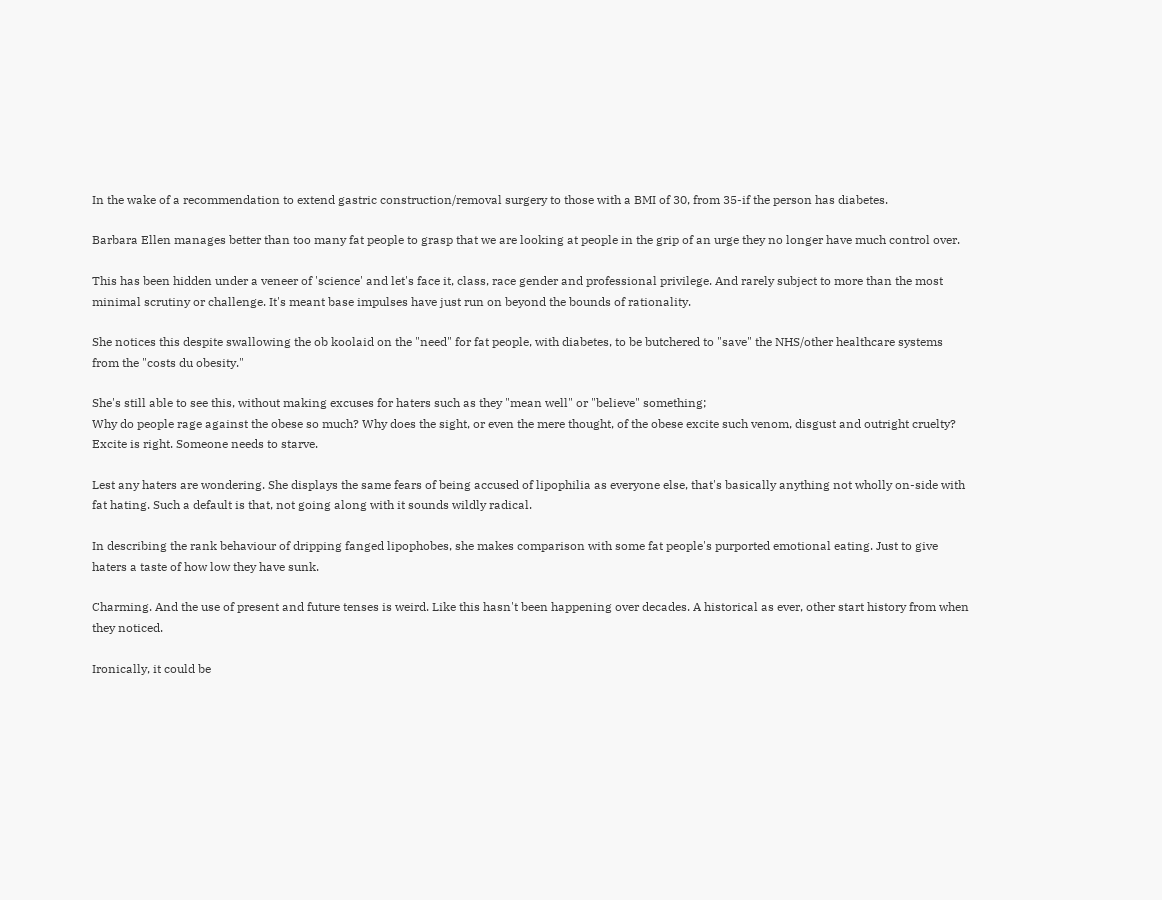In the wake of a recommendation to extend gastric construction/removal surgery to those with a BMI of 30, from 35-if the person has diabetes.

Barbara Ellen manages better than too many fat people to grasp that we are looking at people in the grip of an urge they no longer have much control over.

This has been hidden under a veneer of 'science' and let's face it, class, race gender and professional privilege. And rarely subject to more than the most minimal scrutiny or challenge. It's meant base impulses have just run on beyond the bounds of rationality.

She notices this despite swallowing the ob koolaid on the "need" for fat people, with diabetes, to be butchered to "save" the NHS/other healthcare systems from the "costs du obesity."

She's still able to see this, without making excuses for haters such as they "mean well" or "believe" something;
Why do people rage against the obese so much? Why does the sight, or even the mere thought, of the obese excite such venom, disgust and outright cruelty?
Excite is right. Someone needs to starve.

Lest any haters are wondering. She displays the same fears of being accused of lipophilia as everyone else, that's basically anything not wholly on-side with fat hating. Such a default is that, not going along with it sounds wildly radical.

In describing the rank behaviour of dripping fanged lipophobes, she makes comparison with some fat people's purported emotional eating. Just to give haters a taste of how low they have sunk.

Charming. And the use of present and future tenses is weird. Like this hasn't been happening over decades. A historical as ever, other start history from when they noticed.

Ironically, it could be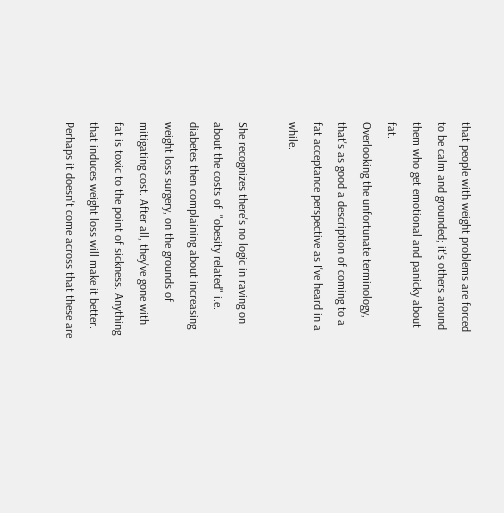that people with weight problems are forced to be calm and grounded; it's others around them who get emotional and panicky about fat.
Overlooking the unfortunate terminology, that's as good a description of coming to a fat acceptance perspective as I've heard in a while.

She recognizes there's no logic in raving on about the costs of  "obesity related" i.e. diabetes then complaining about increasing weight loss surgery, on the grounds of mitigating cost. After all, they've gone with fat is toxic to the point of sickness. Anything that induces weight loss will make it better. Perhaps it doesn't come across that these are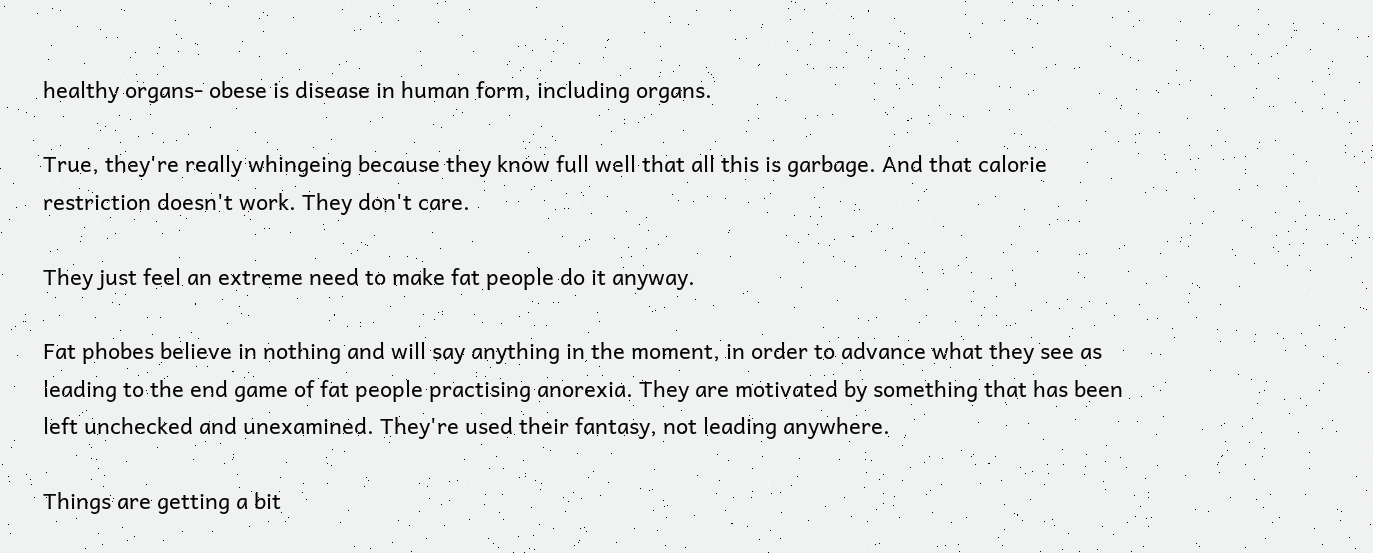healthy organs- obese is disease in human form, including organs.

True, they're really whingeing because they know full well that all this is garbage. And that calorie restriction doesn't work. They don't care.

They just feel an extreme need to make fat people do it anyway.

Fat phobes believe in nothing and will say anything in the moment, in order to advance what they see as leading to the end game of fat people practising anorexia. They are motivated by something that has been left unchecked and unexamined. They're used their fantasy, not leading anywhere.

Things are getting a bit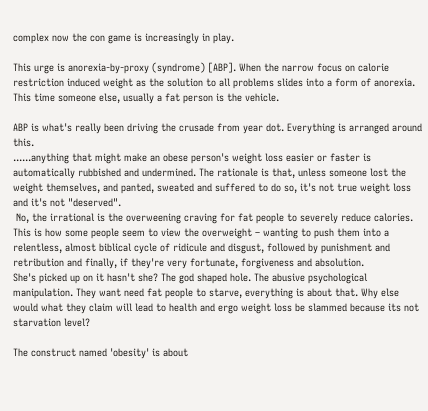complex now the con game is increasingly in play.

This urge is anorexia-by-proxy (syndrome) [ABP]. When the narrow focus on calorie restriction induced weight as the solution to all problems slides into a form of anorexia. This time someone else, usually a fat person is the vehicle.

ABP is what's really been driving the crusade from year dot. Everything is arranged around this.
......anything that might make an obese person's weight loss easier or faster is automatically rubbished and undermined. The rationale is that, unless someone lost the weight themselves, and panted, sweated and suffered to do so, it's not true weight loss and it's not "deserved".
 No, the irrational is the overweening craving for fat people to severely reduce calories.
This is how some people seem to view the overweight – wanting to push them into a relentless, almost biblical cycle of ridicule and disgust, followed by punishment and retribution and finally, if they're very fortunate, forgiveness and absolution.
She's picked up on it hasn't she? The god shaped hole. The abusive psychological manipulation. They want need fat people to starve, everything is about that. Why else would what they claim will lead to health and ergo weight loss be slammed because its not starvation level?

The construct named 'obesity' is about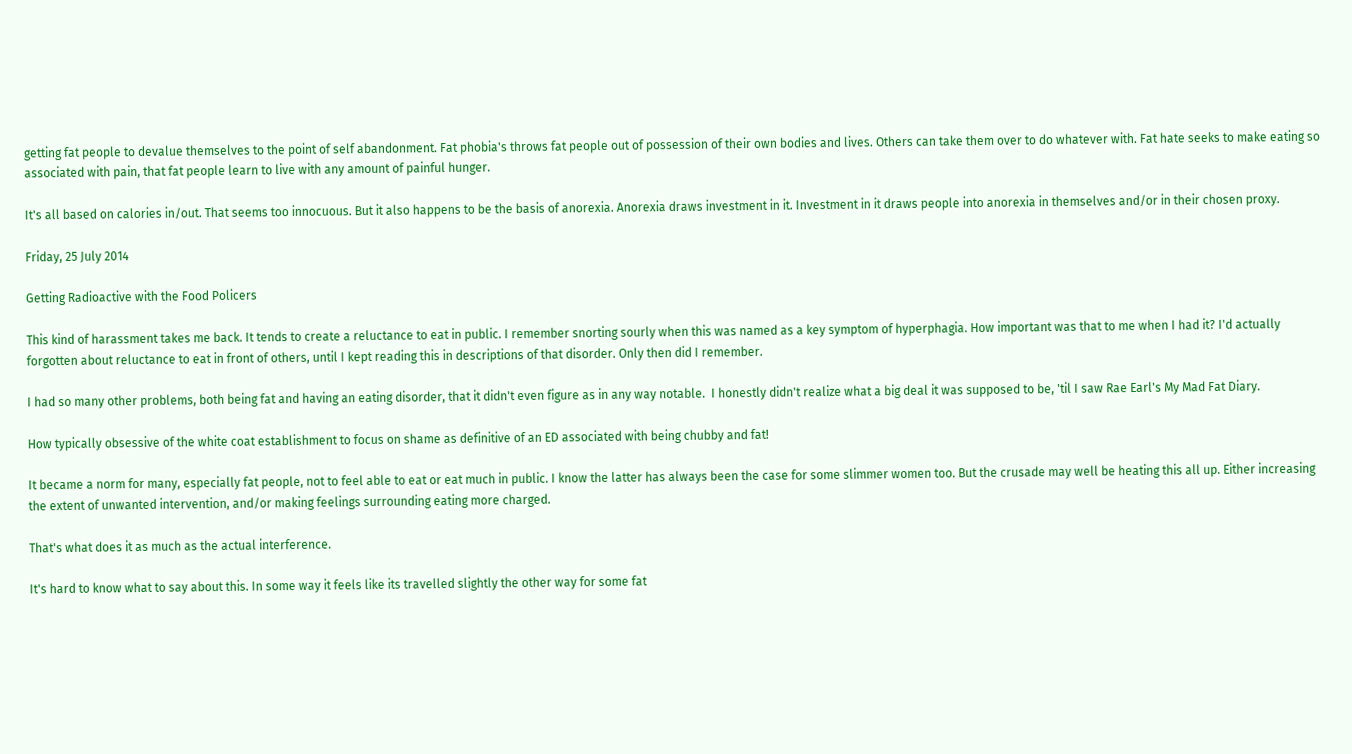getting fat people to devalue themselves to the point of self abandonment. Fat phobia's throws fat people out of possession of their own bodies and lives. Others can take them over to do whatever with. Fat hate seeks to make eating so associated with pain, that fat people learn to live with any amount of painful hunger.

It's all based on calories in/out. That seems too innocuous. But it also happens to be the basis of anorexia. Anorexia draws investment in it. Investment in it draws people into anorexia in themselves and/or in their chosen proxy.

Friday, 25 July 2014

Getting Radioactive with the Food Policers

This kind of harassment takes me back. It tends to create a reluctance to eat in public. I remember snorting sourly when this was named as a key symptom of hyperphagia. How important was that to me when I had it? I'd actually forgotten about reluctance to eat in front of others, until I kept reading this in descriptions of that disorder. Only then did I remember.

I had so many other problems, both being fat and having an eating disorder, that it didn't even figure as in any way notable.  I honestly didn't realize what a big deal it was supposed to be, 'til I saw Rae Earl's My Mad Fat Diary.

How typically obsessive of the white coat establishment to focus on shame as definitive of an ED associated with being chubby and fat!

It became a norm for many, especially fat people, not to feel able to eat or eat much in public. I know the latter has always been the case for some slimmer women too. But the crusade may well be heating this all up. Either increasing the extent of unwanted intervention, and/or making feelings surrounding eating more charged.

That's what does it as much as the actual interference.

It's hard to know what to say about this. In some way it feels like its travelled slightly the other way for some fat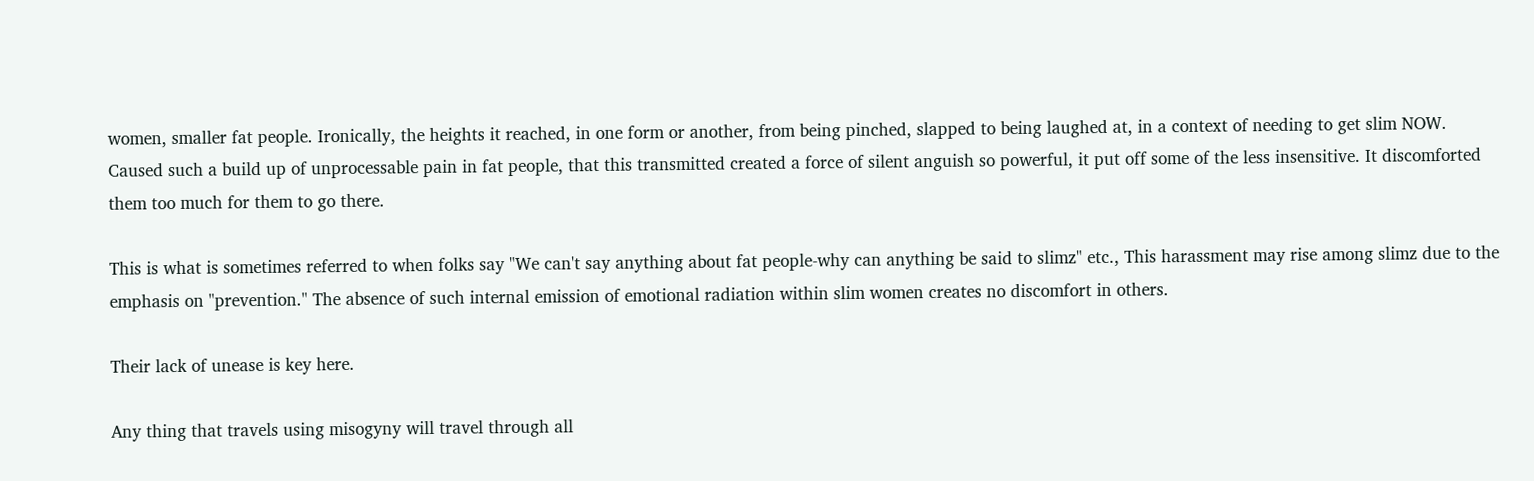women, smaller fat people. Ironically, the heights it reached, in one form or another, from being pinched, slapped to being laughed at, in a context of needing to get slim NOW. Caused such a build up of unprocessable pain in fat people, that this transmitted created a force of silent anguish so powerful, it put off some of the less insensitive. It discomforted them too much for them to go there.

This is what is sometimes referred to when folks say "We can't say anything about fat people-why can anything be said to slimz" etc., This harassment may rise among slimz due to the emphasis on "prevention." The absence of such internal emission of emotional radiation within slim women creates no discomfort in others.

Their lack of unease is key here.

Any thing that travels using misogyny will travel through all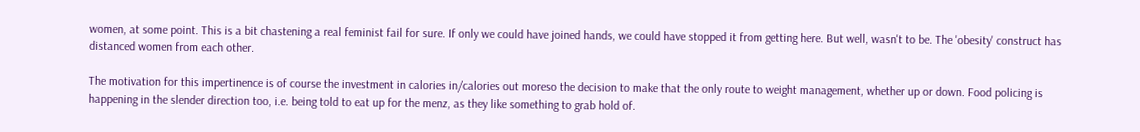women, at some point. This is a bit chastening a real feminist fail for sure. If only we could have joined hands, we could have stopped it from getting here. But well, wasn't to be. The 'obesity' construct has distanced women from each other.

The motivation for this impertinence is of course the investment in calories in/calories out moreso the decision to make that the only route to weight management, whether up or down. Food policing is happening in the slender direction too, i.e. being told to eat up for the menz, as they like something to grab hold of.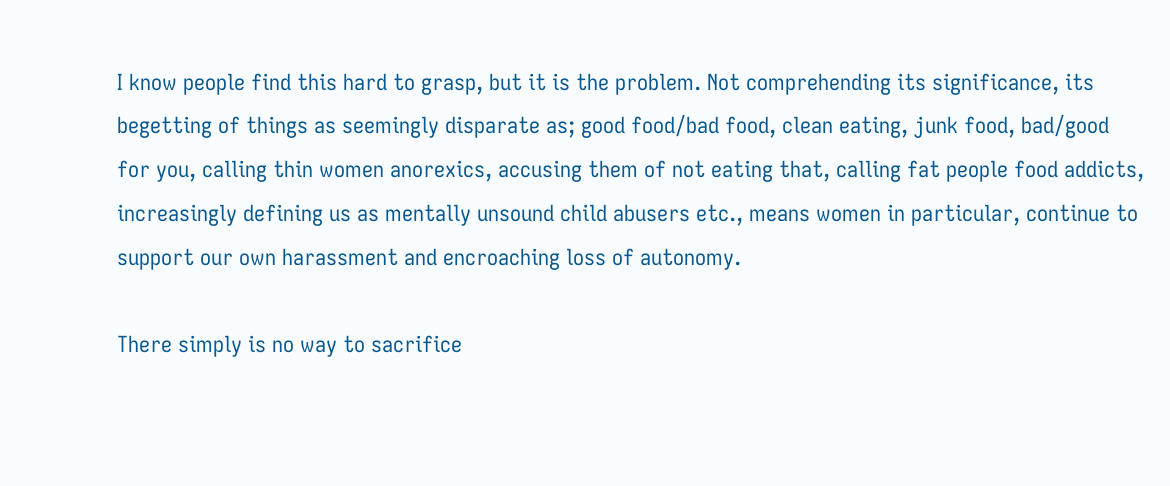I know people find this hard to grasp, but it is the problem. Not comprehending its significance, its begetting of things as seemingly disparate as; good food/bad food, clean eating, junk food, bad/good for you, calling thin women anorexics, accusing them of not eating that, calling fat people food addicts, increasingly defining us as mentally unsound child abusers etc., means women in particular, continue to support our own harassment and encroaching loss of autonomy.

There simply is no way to sacrifice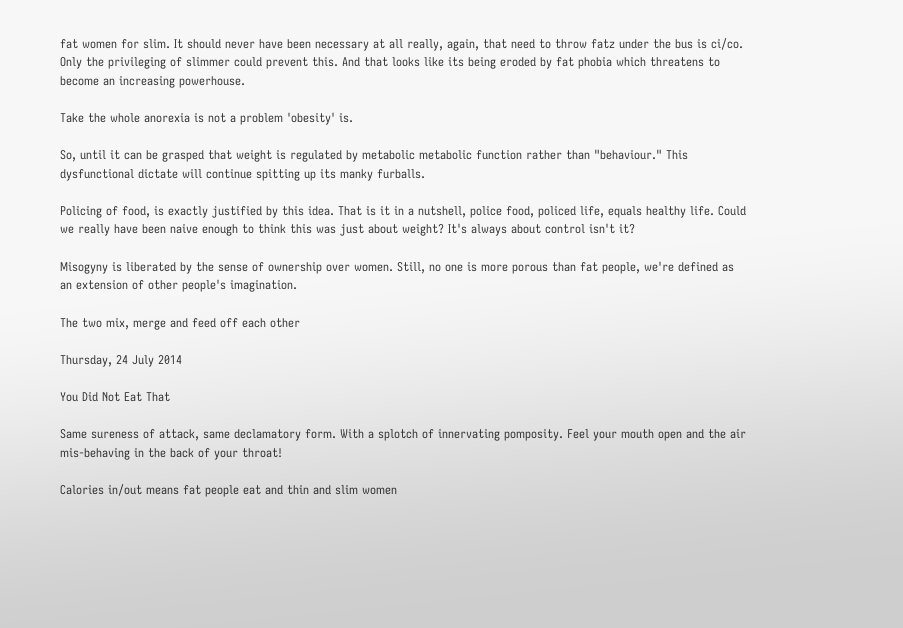fat women for slim. It should never have been necessary at all really, again, that need to throw fatz under the bus is ci/co. Only the privileging of slimmer could prevent this. And that looks like its being eroded by fat phobia which threatens to become an increasing powerhouse.

Take the whole anorexia is not a problem 'obesity' is.

So, until it can be grasped that weight is regulated by metabolic metabolic function rather than "behaviour." This dysfunctional dictate will continue spitting up its manky furballs.

Policing of food, is exactly justified by this idea. That is it in a nutshell, police food, policed life, equals healthy life. Could we really have been naive enough to think this was just about weight? It's always about control isn't it?

Misogyny is liberated by the sense of ownership over women. Still, no one is more porous than fat people, we're defined as an extension of other people's imagination.

The two mix, merge and feed off each other

Thursday, 24 July 2014

You Did Not Eat That

Same sureness of attack, same declamatory form. With a splotch of innervating pomposity. Feel your mouth open and the air mis-behaving in the back of your throat!

Calories in/out means fat people eat and thin and slim women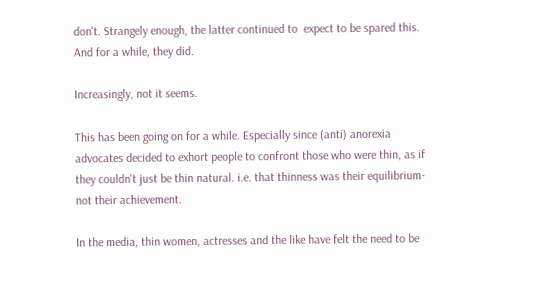don't. Strangely enough, the latter continued to  expect to be spared this. And for a while, they did.

Increasingly, not it seems.

This has been going on for a while. Especially since (anti) anorexia advocates decided to exhort people to confront those who were thin, as if they couldn't just be thin natural. i.e. that thinness was their equilibrium-not their achievement.

In the media, thin women, actresses and the like have felt the need to be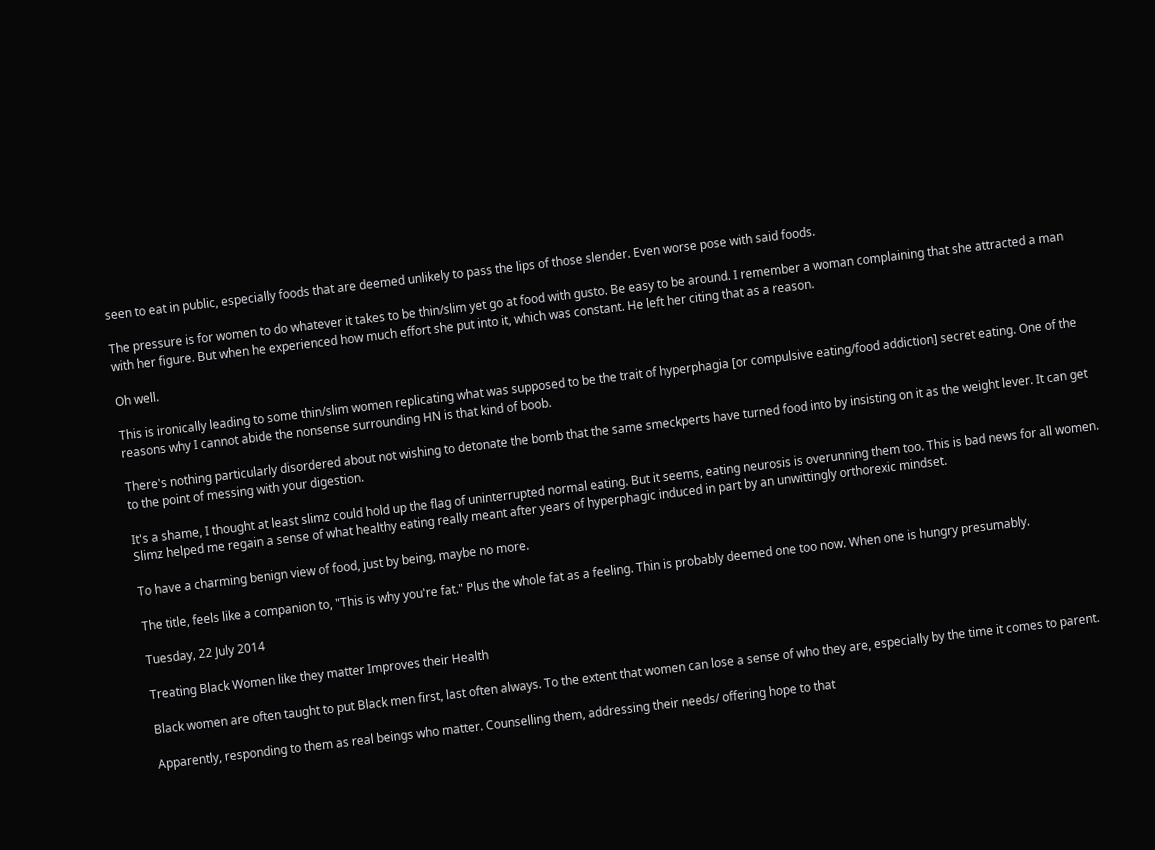seen to eat in public, especially foods that are deemed unlikely to pass the lips of those slender. Even worse pose with said foods.

The pressure is for women to do whatever it takes to be thin/slim yet go at food with gusto. Be easy to be around. I remember a woman complaining that she attracted a man with her figure. But when he experienced how much effort she put into it, which was constant. He left her citing that as a reason.

Oh well.

This is ironically leading to some thin/slim women replicating what was supposed to be the trait of hyperphagia [or compulsive eating/food addiction] secret eating. One of the reasons why I cannot abide the nonsense surrounding HN is that kind of boob.

There's nothing particularly disordered about not wishing to detonate the bomb that the same smeckperts have turned food into by insisting on it as the weight lever. It can get to the point of messing with your digestion.

It's a shame, I thought at least slimz could hold up the flag of uninterrupted normal eating. But it seems, eating neurosis is overunning them too. This is bad news for all women. Slimz helped me regain a sense of what healthy eating really meant after years of hyperphagic induced in part by an unwittingly orthorexic mindset.

To have a charming benign view of food, just by being, maybe no more.

The title, feels like a companion to, "This is why you're fat." Plus the whole fat as a feeling. Thin is probably deemed one too now. When one is hungry presumably.

Tuesday, 22 July 2014

Treating Black Women like they matter Improves their Health

Black women are often taught to put Black men first, last often always. To the extent that women can lose a sense of who they are, especially by the time it comes to parent.

Apparently, responding to them as real beings who matter. Counselling them, addressing their needs/ offering hope to that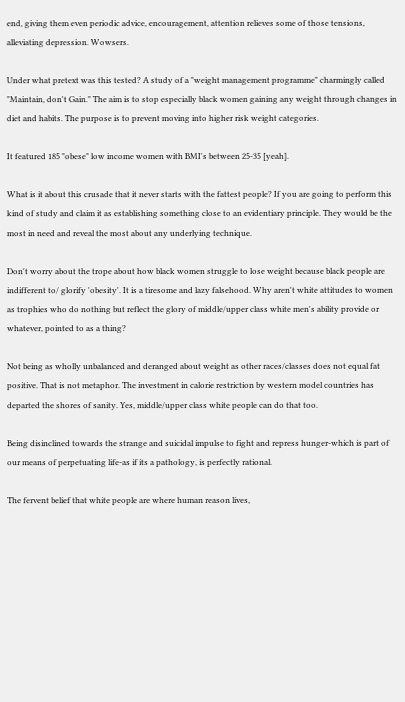end, giving them even periodic advice, encouragement, attention relieves some of those tensions, alleviating depression. Wowsers.

Under what pretext was this tested? A study of a "weight management programme" charmingly called "Maintain, don't Gain." The aim is to stop especially black women gaining any weight through changes in diet and habits. The purpose is to prevent moving into higher risk weight categories.

It featured 185 "obese" low income women with BMI's between 25-35 [yeah].

What is it about this crusade that it never starts with the fattest people? If you are going to perform this kind of study and claim it as establishing something close to an evidentiary principle. They would be the most in need and reveal the most about any underlying technique.

Don't worry about the trope about how black women struggle to lose weight because black people are indifferent to/ glorify 'obesity'. It is a tiresome and lazy falsehood. Why aren't white attitudes to women as trophies who do nothing but reflect the glory of middle/upper class white men's ability provide or whatever, pointed to as a thing?

Not being as wholly unbalanced and deranged about weight as other races/classes does not equal fat positive. That is not metaphor. The investment in calorie restriction by western model countries has departed the shores of sanity. Yes, middle/upper class white people can do that too.

Being disinclined towards the strange and suicidal impulse to fight and repress hunger-which is part of our means of perpetuating life-as if its a pathology, is perfectly rational.

The fervent belief that white people are where human reason lives,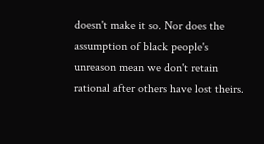doesn't make it so. Nor does the assumption of black people's unreason mean we don't retain rational after others have lost theirs.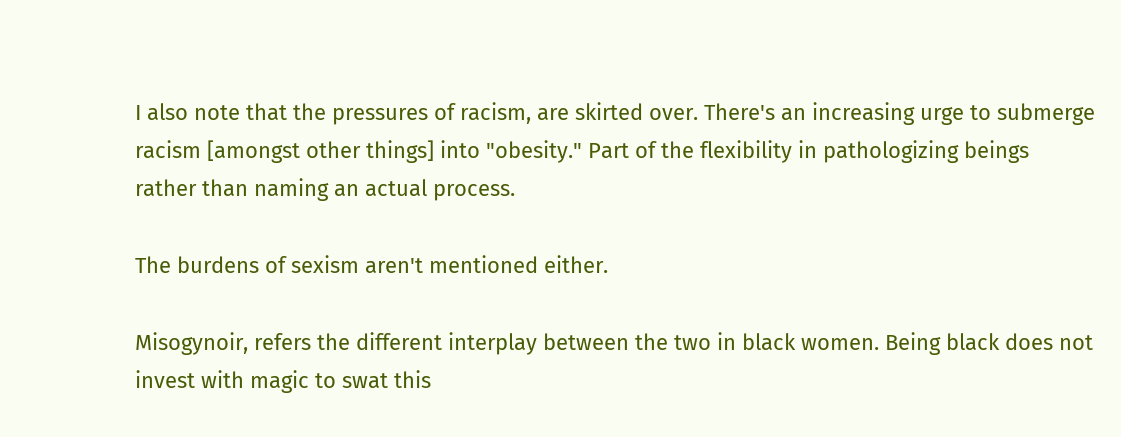I also note that the pressures of racism, are skirted over. There's an increasing urge to submerge racism [amongst other things] into "obesity." Part of the flexibility in pathologizing beings rather than naming an actual process.

The burdens of sexism aren't mentioned either.

Misogynoir, refers the different interplay between the two in black women. Being black does not invest with magic to swat this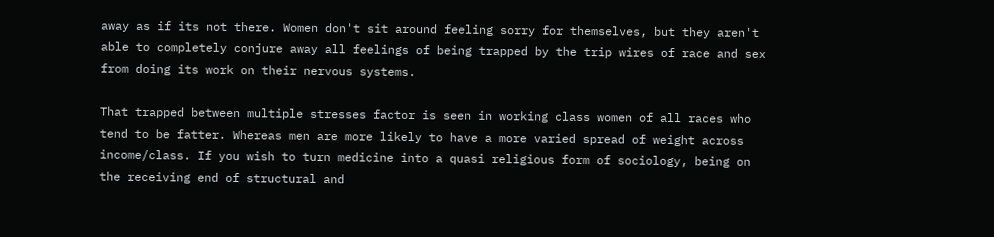away as if its not there. Women don't sit around feeling sorry for themselves, but they aren't able to completely conjure away all feelings of being trapped by the trip wires of race and sex from doing its work on their nervous systems.

That trapped between multiple stresses factor is seen in working class women of all races who tend to be fatter. Whereas men are more likely to have a more varied spread of weight across income/class. If you wish to turn medicine into a quasi religious form of sociology, being on the receiving end of structural and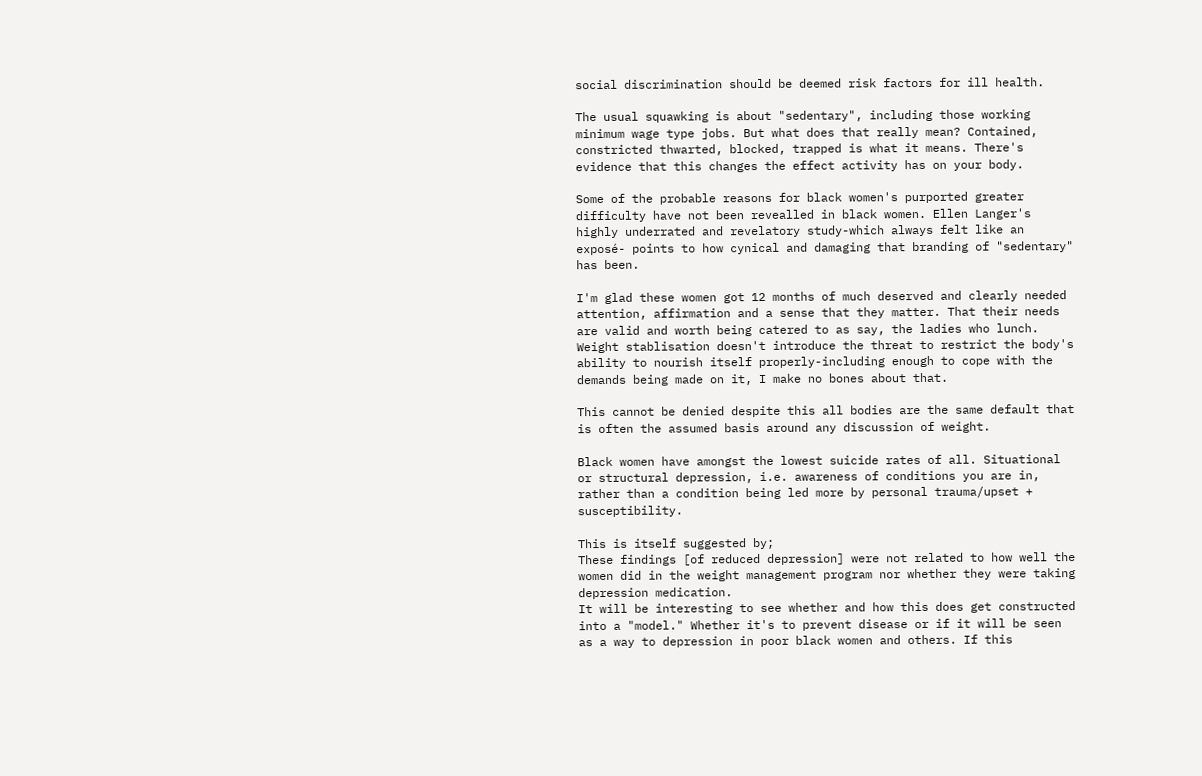social discrimination should be deemed risk factors for ill health.

The usual squawking is about "sedentary", including those working minimum wage type jobs. But what does that really mean? Contained, constricted thwarted, blocked, trapped is what it means. There's evidence that this changes the effect activity has on your body.

Some of the probable reasons for black women's purported greater difficulty have not been revealled in black women. Ellen Langer's highly underrated and revelatory study-which always felt like an exposé- points to how cynical and damaging that branding of "sedentary" has been.

I'm glad these women got 12 months of much deserved and clearly needed attention, affirmation and a sense that they matter. That their needs are valid and worth being catered to as say, the ladies who lunch. Weight stablisation doesn't introduce the threat to restrict the body's ability to nourish itself properly-including enough to cope with the demands being made on it, I make no bones about that.

This cannot be denied despite this all bodies are the same default that is often the assumed basis around any discussion of weight.

Black women have amongst the lowest suicide rates of all. Situational or structural depression, i.e. awareness of conditions you are in, rather than a condition being led more by personal trauma/upset + susceptibility.

This is itself suggested by;
These findings [of reduced depression] were not related to how well the women did in the weight management program nor whether they were taking depression medication.
It will be interesting to see whether and how this does get constructed into a "model." Whether it's to prevent disease or if it will be seen as a way to depression in poor black women and others. If this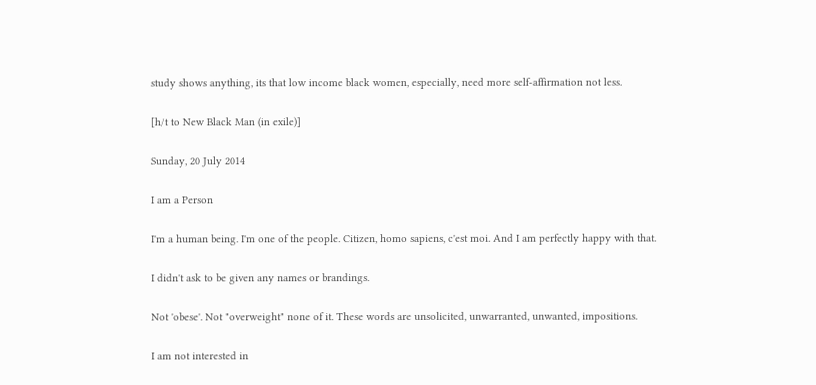study shows anything, its that low income black women, especially, need more self-affirmation not less.

[h/t to New Black Man (in exile)]

Sunday, 20 July 2014

I am a Person

I'm a human being. I'm one of the people. Citizen, homo sapiens, c'est moi. And I am perfectly happy with that.

I didn't ask to be given any names or brandings.

Not 'obese'. Not "overweight" none of it. These words are unsolicited, unwarranted, unwanted, impositions.

I am not interested in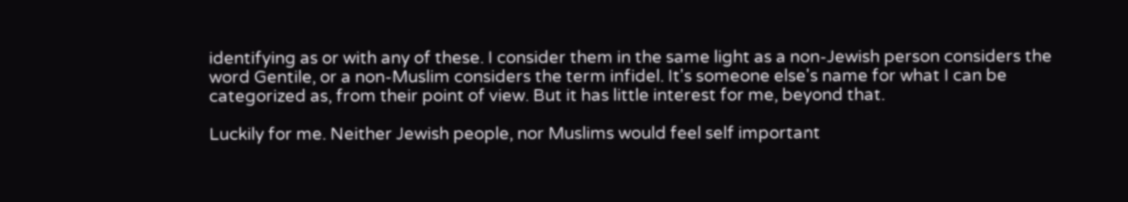identifying as or with any of these. I consider them in the same light as a non-Jewish person considers the word Gentile, or a non-Muslim considers the term infidel. It's someone else's name for what I can be categorized as, from their point of view. But it has little interest for me, beyond that.

Luckily for me. Neither Jewish people, nor Muslims would feel self important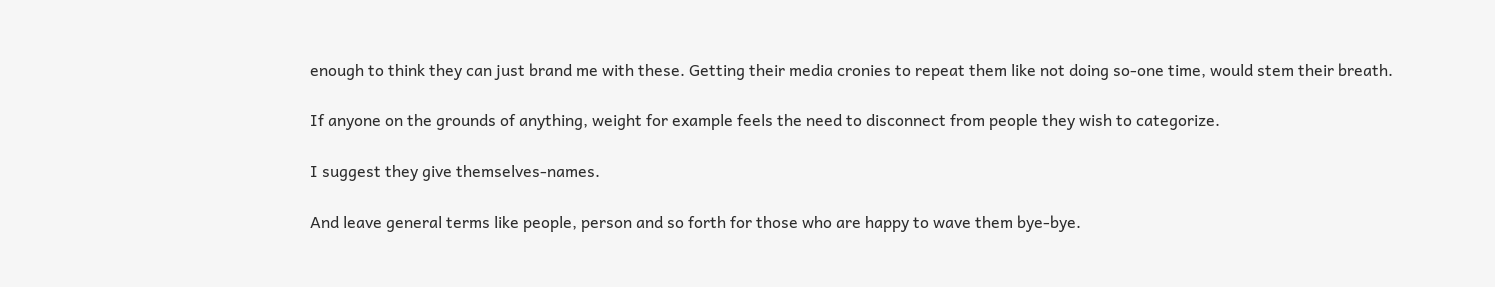enough to think they can just brand me with these. Getting their media cronies to repeat them like not doing so-one time, would stem their breath.

If anyone on the grounds of anything, weight for example feels the need to disconnect from people they wish to categorize.

I suggest they give themselves-names.

And leave general terms like people, person and so forth for those who are happy to wave them bye-bye.